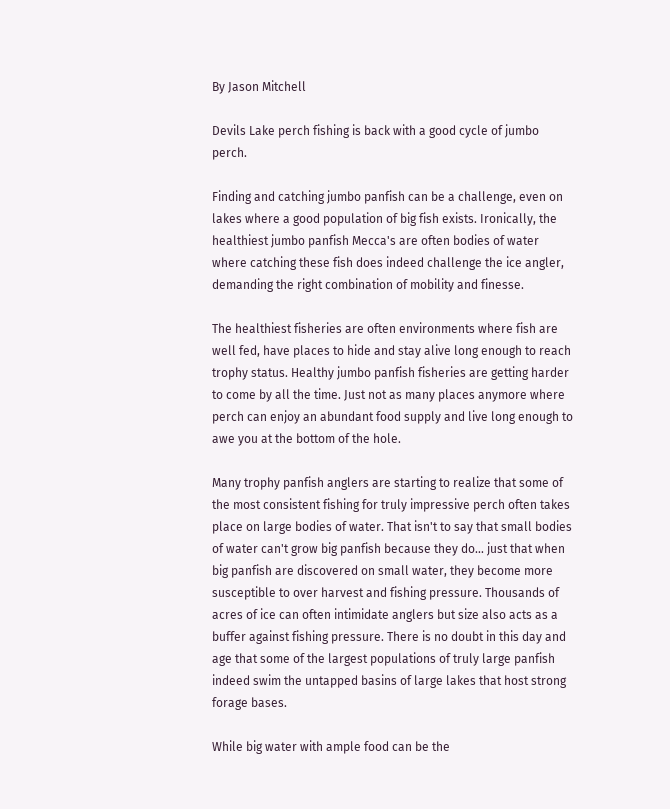By Jason Mitchell

Devils Lake perch fishing is back with a good cycle of jumbo perch.

Finding and catching jumbo panfish can be a challenge, even on lakes where a good population of big fish exists. Ironically, the healthiest jumbo panfish Mecca's are often bodies of water where catching these fish does indeed challenge the ice angler, demanding the right combination of mobility and finesse.

The healthiest fisheries are often environments where fish are well fed, have places to hide and stay alive long enough to reach trophy status. Healthy jumbo panfish fisheries are getting harder to come by all the time. Just not as many places anymore where perch can enjoy an abundant food supply and live long enough to awe you at the bottom of the hole.

Many trophy panfish anglers are starting to realize that some of the most consistent fishing for truly impressive perch often takes place on large bodies of water. That isn't to say that small bodies of water can't grow big panfish because they do... just that when big panfish are discovered on small water, they become more susceptible to over harvest and fishing pressure. Thousands of acres of ice can often intimidate anglers but size also acts as a buffer against fishing pressure. There is no doubt in this day and age that some of the largest populations of truly large panfish indeed swim the untapped basins of large lakes that host strong forage bases.

While big water with ample food can be the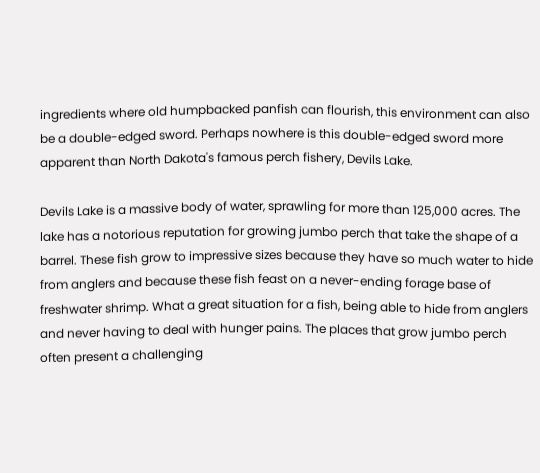ingredients where old humpbacked panfish can flourish, this environment can also be a double-edged sword. Perhaps nowhere is this double-edged sword more apparent than North Dakota's famous perch fishery, Devils Lake.

Devils Lake is a massive body of water, sprawling for more than 125,000 acres. The lake has a notorious reputation for growing jumbo perch that take the shape of a barrel. These fish grow to impressive sizes because they have so much water to hide from anglers and because these fish feast on a never-ending forage base of freshwater shrimp. What a great situation for a fish, being able to hide from anglers and never having to deal with hunger pains. The places that grow jumbo perch often present a challenging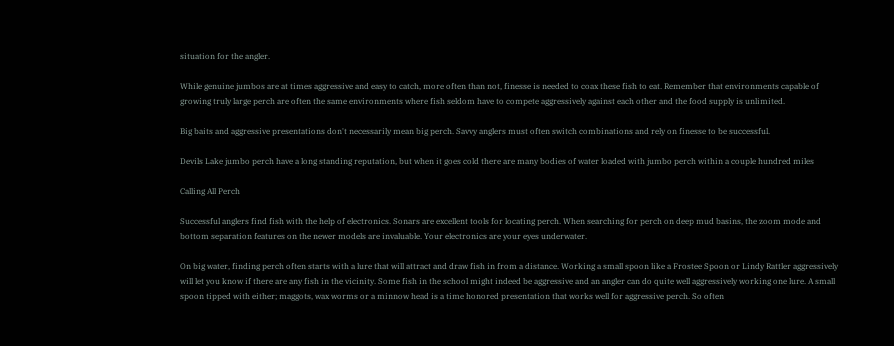situation for the angler.

While genuine jumbos are at times aggressive and easy to catch, more often than not, finesse is needed to coax these fish to eat. Remember that environments capable of growing truly large perch are often the same environments where fish seldom have to compete aggressively against each other and the food supply is unlimited.

Big baits and aggressive presentations don't necessarily mean big perch. Savvy anglers must often switch combinations and rely on finesse to be successful.

Devils Lake jumbo perch have a long standing reputation, but when it goes cold there are many bodies of water loaded with jumbo perch within a couple hundred miles

Calling All Perch

Successful anglers find fish with the help of electronics. Sonars are excellent tools for locating perch. When searching for perch on deep mud basins, the zoom mode and bottom separation features on the newer models are invaluable. Your electronics are your eyes underwater.

On big water, finding perch often starts with a lure that will attract and draw fish in from a distance. Working a small spoon like a Frostee Spoon or Lindy Rattler aggressively will let you know if there are any fish in the vicinity. Some fish in the school might indeed be aggressive and an angler can do quite well aggressively working one lure. A small spoon tipped with either; maggots, wax worms or a minnow head is a time honored presentation that works well for aggressive perch. So often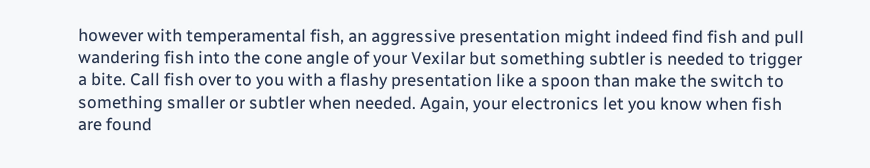however with temperamental fish, an aggressive presentation might indeed find fish and pull wandering fish into the cone angle of your Vexilar but something subtler is needed to trigger a bite. Call fish over to you with a flashy presentation like a spoon than make the switch to something smaller or subtler when needed. Again, your electronics let you know when fish are found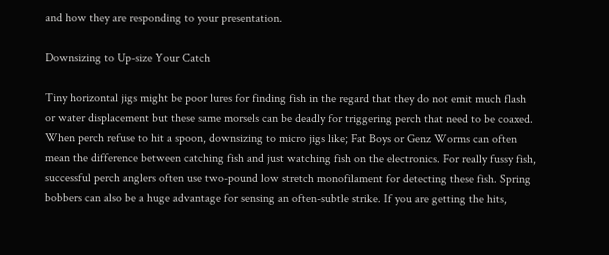and how they are responding to your presentation.

Downsizing to Up-size Your Catch

Tiny horizontal jigs might be poor lures for finding fish in the regard that they do not emit much flash or water displacement but these same morsels can be deadly for triggering perch that need to be coaxed. When perch refuse to hit a spoon, downsizing to micro jigs like; Fat Boys or Genz Worms can often mean the difference between catching fish and just watching fish on the electronics. For really fussy fish, successful perch anglers often use two-pound low stretch monofilament for detecting these fish. Spring bobbers can also be a huge advantage for sensing an often-subtle strike. If you are getting the hits,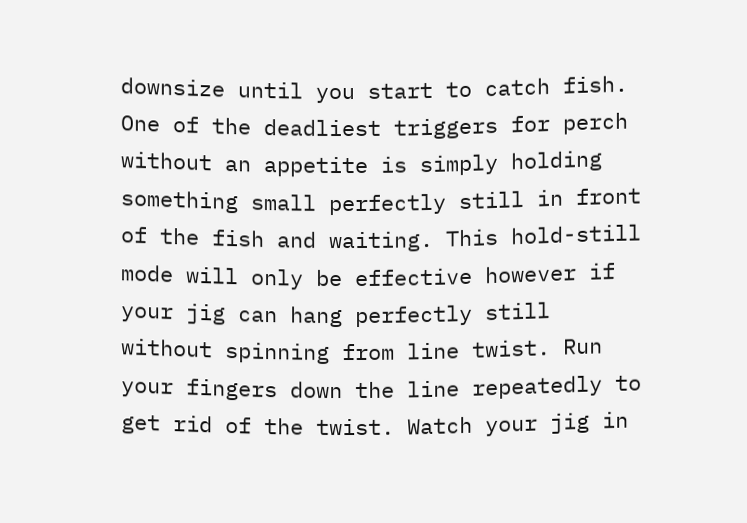downsize until you start to catch fish. One of the deadliest triggers for perch without an appetite is simply holding something small perfectly still in front of the fish and waiting. This hold-still mode will only be effective however if your jig can hang perfectly still without spinning from line twist. Run your fingers down the line repeatedly to get rid of the twist. Watch your jig in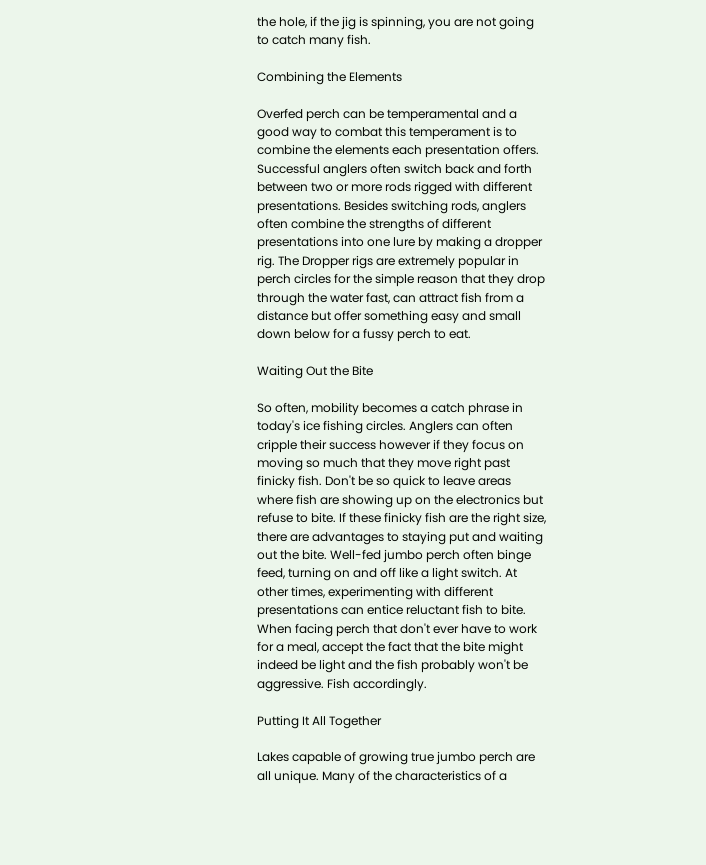the hole, if the jig is spinning, you are not going to catch many fish.

Combining the Elements

Overfed perch can be temperamental and a good way to combat this temperament is to combine the elements each presentation offers. Successful anglers often switch back and forth between two or more rods rigged with different presentations. Besides switching rods, anglers often combine the strengths of different presentations into one lure by making a dropper rig. The Dropper rigs are extremely popular in perch circles for the simple reason that they drop through the water fast, can attract fish from a distance but offer something easy and small down below for a fussy perch to eat.

Waiting Out the Bite

So often, mobility becomes a catch phrase in today's ice fishing circles. Anglers can often cripple their success however if they focus on moving so much that they move right past finicky fish. Don't be so quick to leave areas where fish are showing up on the electronics but refuse to bite. If these finicky fish are the right size, there are advantages to staying put and waiting out the bite. Well-fed jumbo perch often binge feed, turning on and off like a light switch. At other times, experimenting with different presentations can entice reluctant fish to bite. When facing perch that don't ever have to work for a meal, accept the fact that the bite might indeed be light and the fish probably won't be aggressive. Fish accordingly.

Putting It All Together

Lakes capable of growing true jumbo perch are all unique. Many of the characteristics of a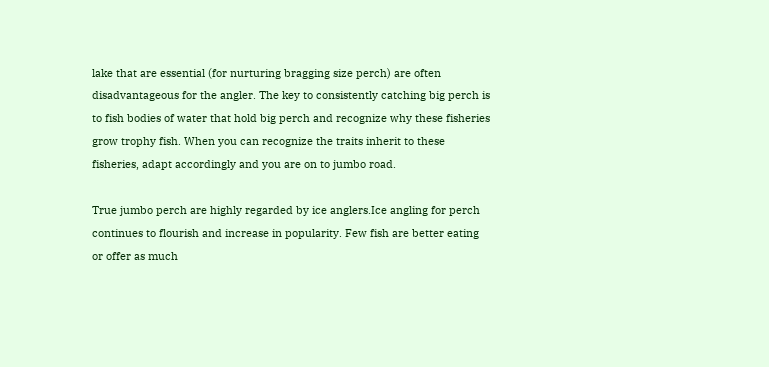lake that are essential (for nurturing bragging size perch) are often disadvantageous for the angler. The key to consistently catching big perch is to fish bodies of water that hold big perch and recognize why these fisheries grow trophy fish. When you can recognize the traits inherit to these fisheries, adapt accordingly and you are on to jumbo road.

True jumbo perch are highly regarded by ice anglers.Ice angling for perch continues to flourish and increase in popularity. Few fish are better eating or offer as much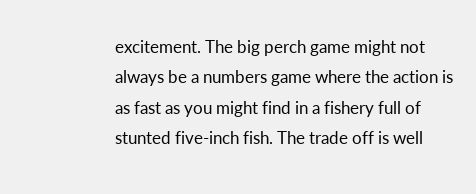excitement. The big perch game might not always be a numbers game where the action is as fast as you might find in a fishery full of stunted five-inch fish. The trade off is well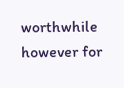worthwhile however for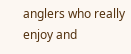anglers who really enjoy and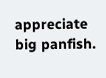appreciate big panfish.